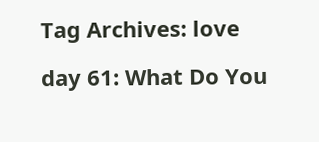Tag Archives: love

day 61: What Do You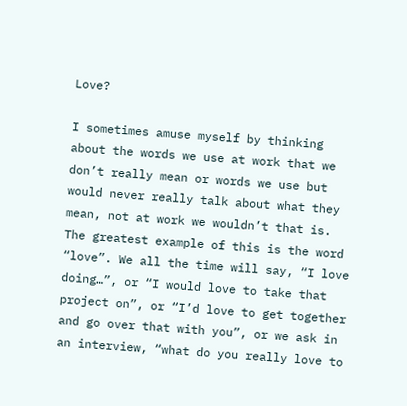Love?

I sometimes amuse myself by thinking about the words we use at work that we don’t really mean or words we use but would never really talk about what they mean, not at work we wouldn’t that is. The greatest example of this is the word “love”. We all the time will say, “I love doing…”, or “I would love to take that project on”, or “I’d love to get together and go over that with you”, or we ask in an interview, “what do you really love to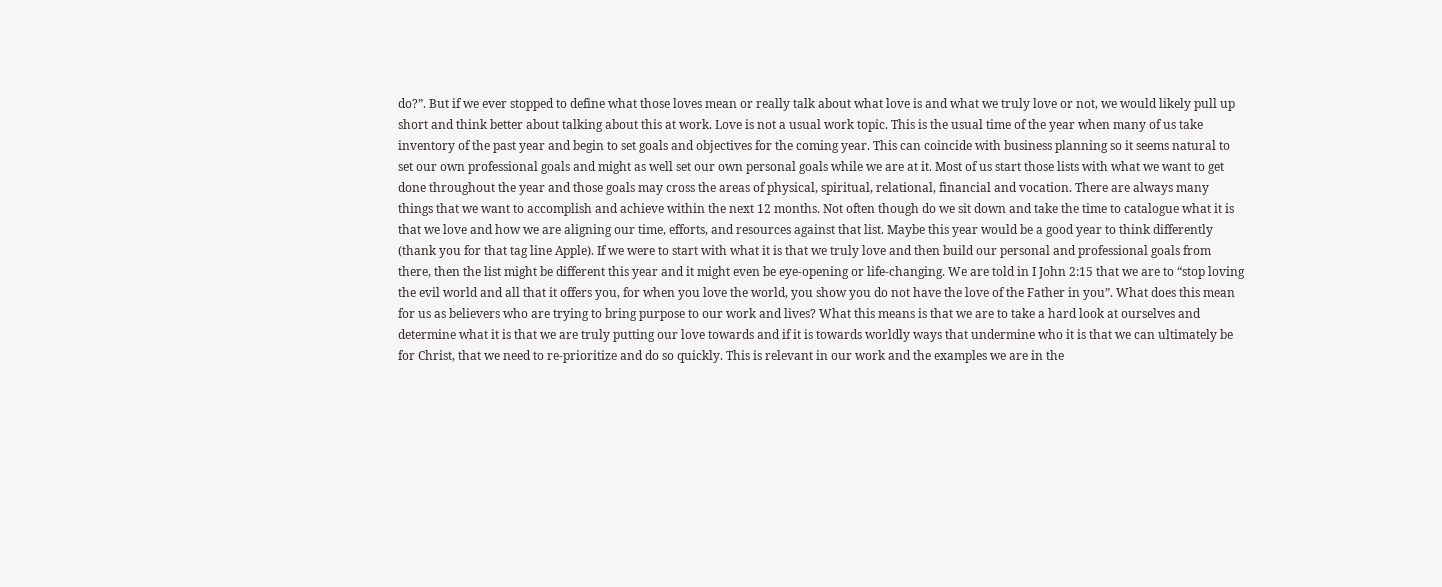do?”. But if we ever stopped to define what those loves mean or really talk about what love is and what we truly love or not, we would likely pull up short and think better about talking about this at work. Love is not a usual work topic. This is the usual time of the year when many of us take inventory of the past year and begin to set goals and objectives for the coming year. This can coincide with business planning so it seems natural to set our own professional goals and might as well set our own personal goals while we are at it. Most of us start those lists with what we want to get done throughout the year and those goals may cross the areas of physical, spiritual, relational, financial and vocation. There are always many things that we want to accomplish and achieve within the next 12 months. Not often though do we sit down and take the time to catalogue what it is that we love and how we are aligning our time, efforts, and resources against that list. Maybe this year would be a good year to think differently (thank you for that tag line Apple). If we were to start with what it is that we truly love and then build our personal and professional goals from there, then the list might be different this year and it might even be eye-opening or life-changing. We are told in I John 2:15 that we are to “stop loving the evil world and all that it offers you, for when you love the world, you show you do not have the love of the Father in you”. What does this mean for us as believers who are trying to bring purpose to our work and lives? What this means is that we are to take a hard look at ourselves and determine what it is that we are truly putting our love towards and if it is towards worldly ways that undermine who it is that we can ultimately be for Christ, that we need to re-prioritize and do so quickly. This is relevant in our work and the examples we are in the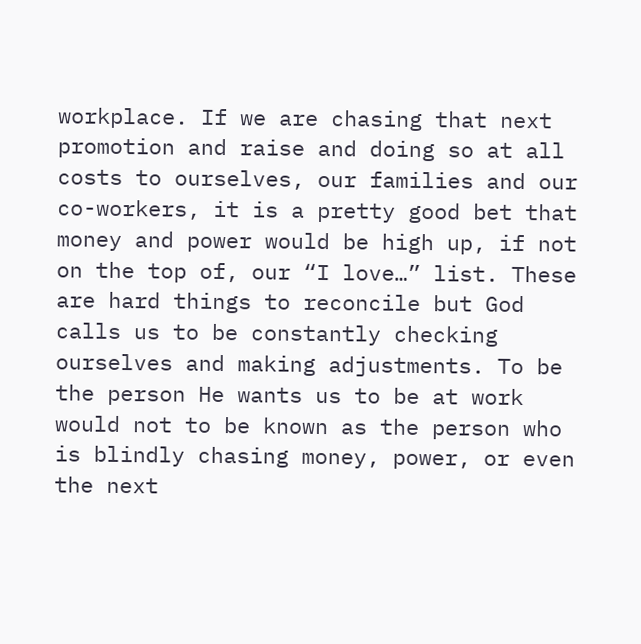workplace. If we are chasing that next promotion and raise and doing so at all costs to ourselves, our families and our co-workers, it is a pretty good bet that money and power would be high up, if not on the top of, our “I love…” list. These are hard things to reconcile but God calls us to be constantly checking ourselves and making adjustments. To be the person He wants us to be at work would not to be known as the person who is blindly chasing money, power, or even the next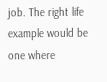job. The right life example would be one where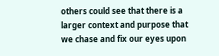others could see that there is a larger context and purpose that we chase and fix our eyes upon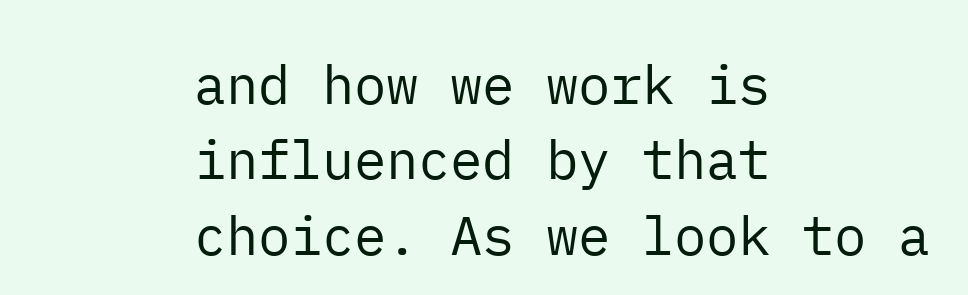and how we work is influenced by that choice. As we look to a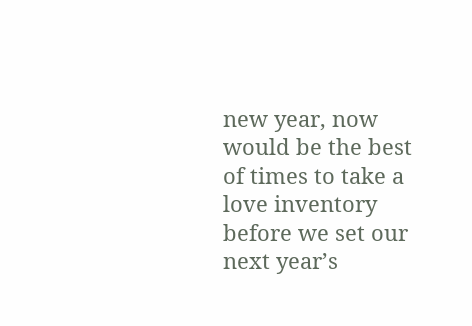new year, now would be the best of times to take a love inventory before we set our next year’s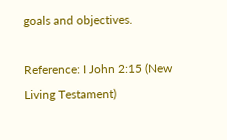goals and objectives.

Reference: I John 2:15 (New Living Testament)